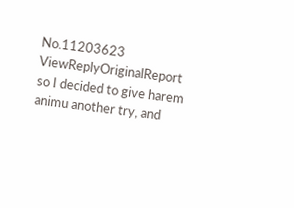No.11203623 ViewReplyOriginalReport
so I decided to give harem animu another try, and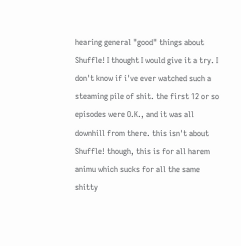hearing general "good" things about Shuffle! I thought I would give it a try. I don't know if i've ever watched such a steaming pile of shit. the first 12 or so episodes were O.K., and it was all downhill from there. this isn't about Shuffle! though, this is for all harem animu which sucks for all the same shitty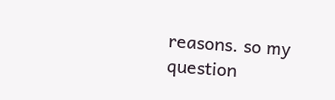reasons. so my question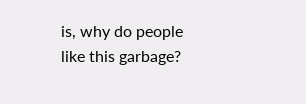is, why do people like this garbage?